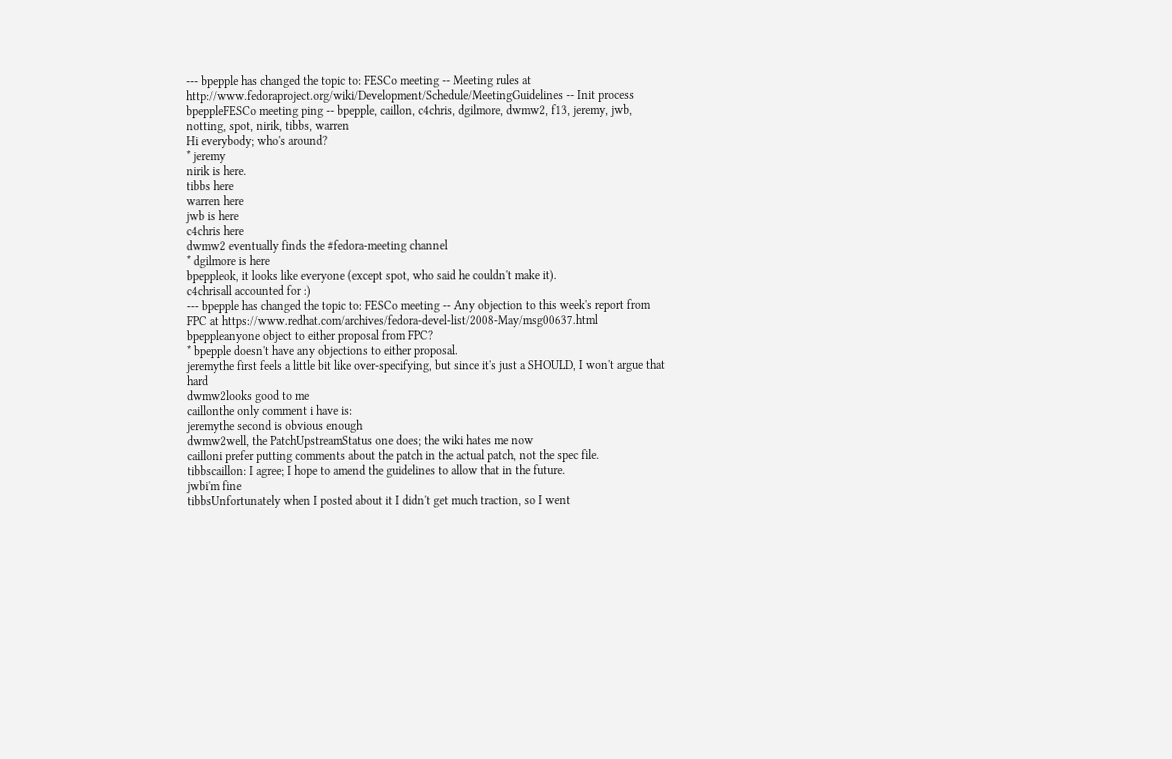--- bpepple has changed the topic to: FESCo meeting -- Meeting rules at http://www.fedoraproject.org/wiki/Development/Schedule/MeetingGuidelines -- Init process
bpeppleFESCo meeting ping -- bpepple, caillon, c4chris, dgilmore, dwmw2, f13, jeremy, jwb, notting, spot, nirik, tibbs, warren
Hi everybody; who's around?
* jeremy
nirik is here.
tibbs here
warren here
jwb is here
c4chris here
dwmw2 eventually finds the #fedora-meeting channel
* dgilmore is here
bpeppleok, it looks like everyone (except spot, who said he couldn't make it).
c4chrisall accounted for :)
--- bpepple has changed the topic to: FESCo meeting -- Any objection to this week's report from FPC at https://www.redhat.com/archives/fedora-devel-list/2008-May/msg00637.html
bpeppleanyone object to either proposal from FPC?
* bpepple doesn't have any objections to either proposal.
jeremythe first feels a little bit like over-specifying, but since it's just a SHOULD, I won't argue that hard
dwmw2looks good to me
caillonthe only comment i have is:
jeremythe second is obvious enough
dwmw2well, the PatchUpstreamStatus one does; the wiki hates me now
cailloni prefer putting comments about the patch in the actual patch, not the spec file.
tibbscaillon: I agree; I hope to amend the guidelines to allow that in the future.
jwbi'm fine
tibbsUnfortunately when I posted about it I didn't get much traction, so I went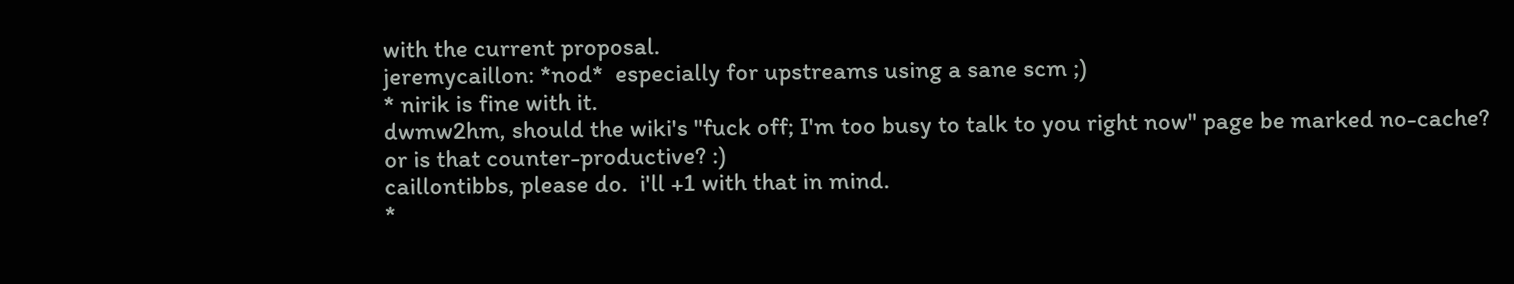with the current proposal.
jeremycaillon: *nod*  especially for upstreams using a sane scm ;)
* nirik is fine with it.
dwmw2hm, should the wiki's "fuck off; I'm too busy to talk to you right now" page be marked no-cache?
or is that counter-productive? :)
caillontibbs, please do.  i'll +1 with that in mind.
*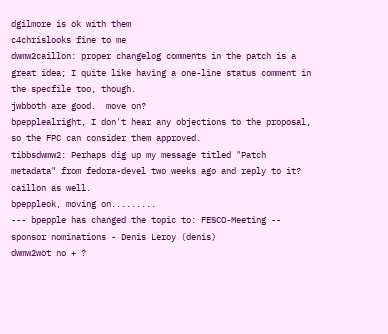dgilmore is ok with them
c4chrislooks fine to me
dwmw2caillon: proper changelog comments in the patch is a great idea; I quite like having a one-line status comment in the specfile too, though.
jwbboth are good.  move on?
bpepplealright, I don't hear any objections to the proposal, so the FPC can consider them approved.
tibbsdwmw2: Perhaps dig up my message titled "Patch metadata" from fedora-devel two weeks ago and reply to it?
caillon as well.
bpeppleok, moving on.........
--- bpepple has changed the topic to: FESCO-Meeting -- sponsor nominations - Denis Leroy (denis)
dwmw2wot no + ?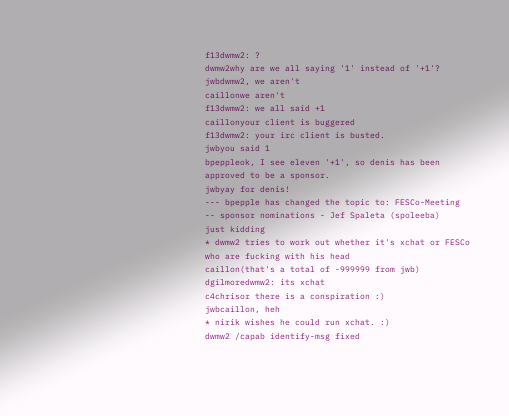f13dwmw2: ?
dwmw2why are we all saying '1' instead of '+1'?
jwbdwmw2, we aren't
caillonwe aren't
f13dwmw2: we all said +1
caillonyour client is buggered
f13dwmw2: your irc client is busted.
jwbyou said 1
bpeppleok, I see eleven '+1', so denis has been approved to be a sponsor.
jwbyay for denis!
--- bpepple has changed the topic to: FESCo-Meeting -- sponsor nominations - Jef Spaleta (spoleeba)
just kidding
* dwmw2 tries to work out whether it's xchat or FESCo who are fucking with his head
caillon(that's a total of -999999 from jwb)
dgilmoredwmw2: its xchat
c4chrisor there is a conspiration :)
jwbcaillon, heh
* nirik wishes he could run xchat. :)
dwmw2 /capab identify-msg fixed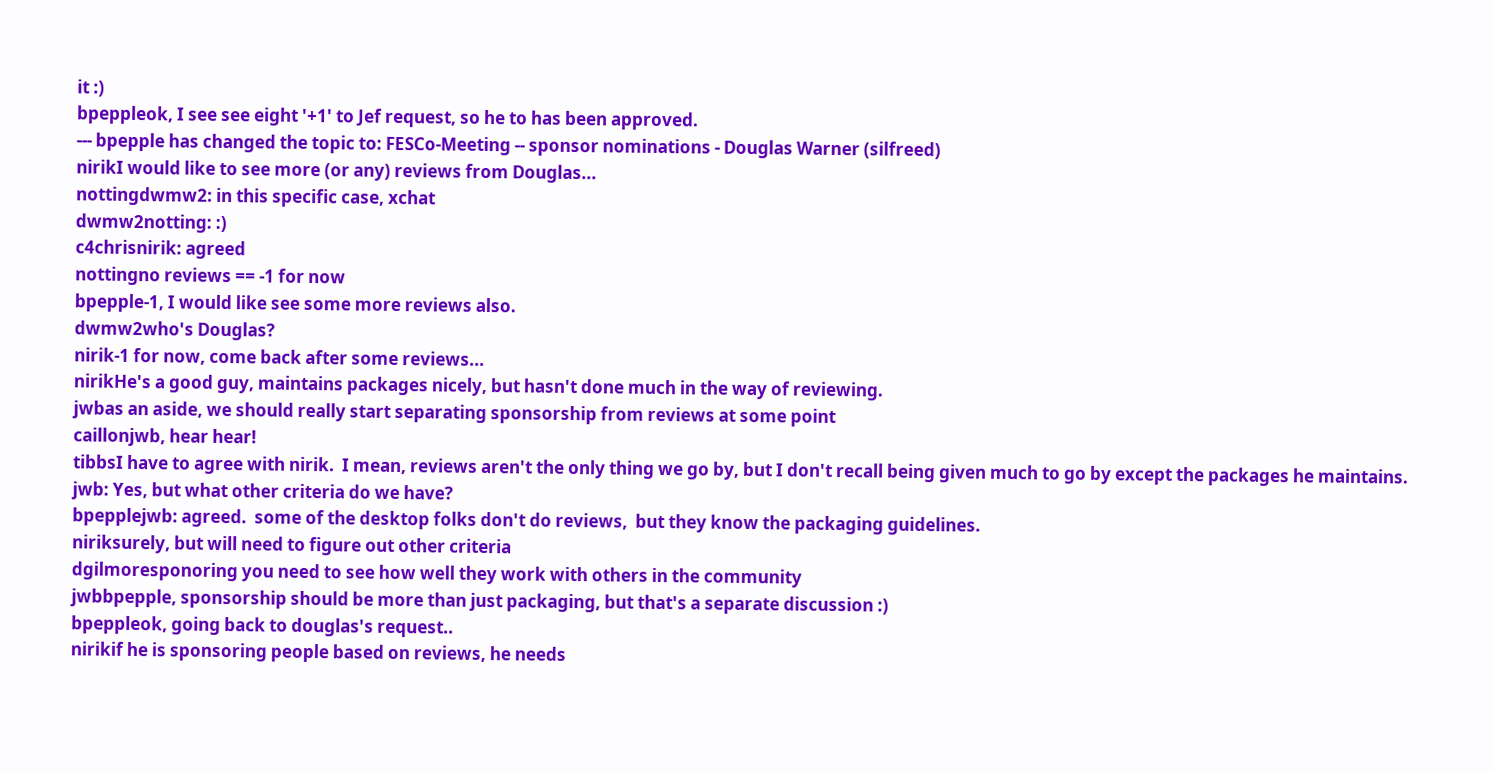it :)
bpeppleok, I see see eight '+1' to Jef request, so he to has been approved.
--- bpepple has changed the topic to: FESCo-Meeting -- sponsor nominations - Douglas Warner (silfreed)
nirikI would like to see more (or any) reviews from Douglas...
nottingdwmw2: in this specific case, xchat
dwmw2notting: :)
c4chrisnirik: agreed
nottingno reviews == -1 for now
bpepple-1, I would like see some more reviews also.
dwmw2who's Douglas?
nirik-1 for now, come back after some reviews...
nirikHe's a good guy, maintains packages nicely, but hasn't done much in the way of reviewing.
jwbas an aside, we should really start separating sponsorship from reviews at some point
caillonjwb, hear hear!
tibbsI have to agree with nirik.  I mean, reviews aren't the only thing we go by, but I don't recall being given much to go by except the packages he maintains.
jwb: Yes, but what other criteria do we have?
bpepplejwb: agreed.  some of the desktop folks don't do reviews,  but they know the packaging guidelines.
niriksurely, but will need to figure out other criteria
dgilmoresponoring you need to see how well they work with others in the community
jwbbpepple, sponsorship should be more than just packaging, but that's a separate discussion :)
bpeppleok, going back to douglas's request..
nirikif he is sponsoring people based on reviews, he needs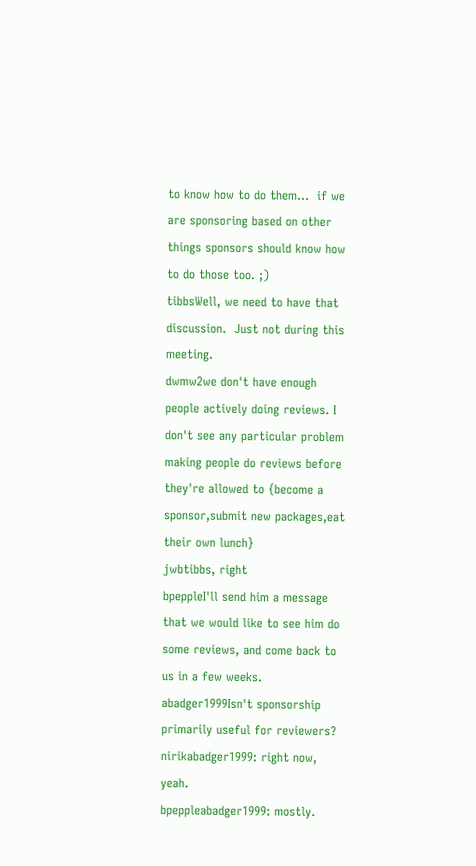to know how to do them...  if we are sponsoring based on other things sponsors should know how to do those too. ;)
tibbsWell, we need to have that discussion.  Just not during this meeting.
dwmw2we don't have enough people actively doing reviews. I don't see any particular problem making people do reviews before they're allowed to {become a sponsor,submit new packages,eat their own lunch}
jwbtibbs, right
bpeppleI'll send him a message that we would like to see him do some reviews, and come back to us in a few weeks.
abadger1999Isn't sponsorship primarily useful for reviewers?
nirikabadger1999: right now, yeah.
bpeppleabadger1999: mostly.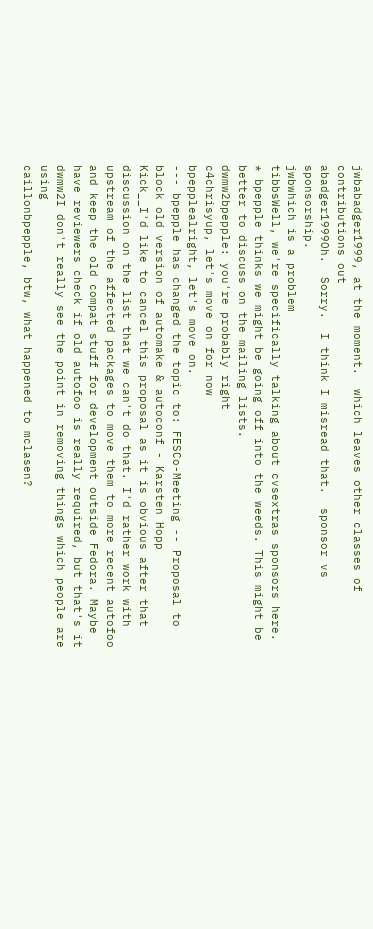jwbabadger1999, at the moment.  which leaves other classes of contributions out
abadger1999Oh.  Sorry.  I think I misread that.  sponsor vs sponsorship.
jwbwhich is a problem
tibbsWell, we're specifically talking about cvsextras sponsors here.
* bpepple thinks we might be going off into the weeds. This might be better to discuss on the mailing lists.
dwmw2bpepple: you're probably right
c4chrisyup, let's move on for now
bpepplealright, let's move on.
--- bpepple has changed the topic to: FESCo-Meeting -- Proposal to block old version of automake & autoconf - Karsten Hopp
Kick__I'd like to cancel this proposal as it is obvious after that discussion on the list that we can't do that. I'd rather work with upstream of the affected packages to move them to more recent autofoo and keep the old compat stuff for development outside Fedora. Maybe have reviewers check if old autofoo is really required, but that's it
dwmw2I don't really see the point in removing things which people are using
caillonbpepple, btw, what happened to mclasen?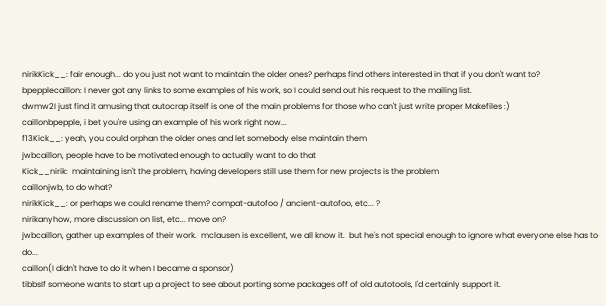nirikKick__: fair enough... do you just not want to maintain the older ones? perhaps find others interested in that if you don't want to?
bpepplecaillon: I never got any links to some examples of his work, so I could send out his request to the mailing list.
dwmw2I just find it amusing that autocrap itself is one of the main problems for those who can't just write proper Makefiles :)
caillonbpepple, i bet you're using an example of his work right now...
f13Kick__: yeah, you could orphan the older ones and let somebody else maintain them
jwbcaillon, people have to be motivated enough to actually want to do that
Kick__nirik:  maintaining isn't the problem, having developers still use them for new projects is the problem
caillonjwb, to do what?
nirikKick__: or perhaps we could rename them? compat-autofoo / ancient-autofoo, etc... ?
nirikanyhow, more discussion on list, etc... move on?
jwbcaillon, gather up examples of their work.  mclausen is excellent, we all know it.  but he's not special enough to ignore what everyone else has to do...
caillon(I didn't have to do it when I became a sponsor)
tibbsIf someone wants to start up a project to see about porting some packages off of old autotools, I'd certainly support it.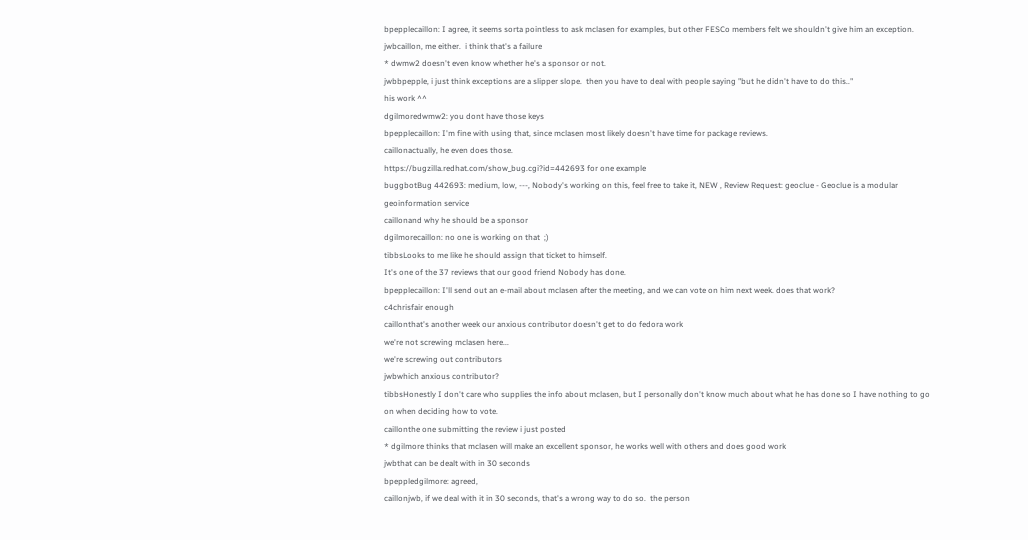bpepplecaillon: I agree, it seems sorta pointless to ask mclasen for examples, but other FESCo members felt we shouldn't give him an exception.
jwbcaillon, me either.  i think that's a failure
* dwmw2 doesn't even know whether he's a sponsor or not.
jwbbpepple, i just think exceptions are a slipper slope.  then you have to deal with people saying "but he didn't have to do this.."
his work ^^
dgilmoredwmw2: you dont have those keys
bpepplecaillon: I'm fine with using that, since mclasen most likely doesn't have time for package reviews.
caillonactually, he even does those.
https://bugzilla.redhat.com/show_bug.cgi?id=442693 for one example
buggbotBug 442693: medium, low, ---, Nobody's working on this, feel free to take it, NEW , Review Request: geoclue - Geoclue is a modular geoinformation service
caillonand why he should be a sponsor
dgilmorecaillon: no one is working on that  ;)
tibbsLooks to me like he should assign that ticket to himself.
It's one of the 37 reviews that our good friend Nobody has done.
bpepplecaillon: I'll send out an e-mail about mclasen after the meeting, and we can vote on him next week. does that work?
c4chrisfair enough
caillonthat's another week our anxious contributor doesn't get to do fedora work
we're not screwing mclasen here...
we're screwing out contributors
jwbwhich anxious contributor?
tibbsHonestly I don't care who supplies the info about mclasen, but I personally don't know much about what he has done so I have nothing to go on when deciding how to vote.
caillonthe one submitting the review i just posted
* dgilmore thinks that mclasen will make an excellent sponsor, he works well with others and does good work
jwbthat can be dealt with in 30 seconds
bpeppledgilmore: agreed,
caillonjwb, if we deal with it in 30 seconds, that's a wrong way to do so.  the person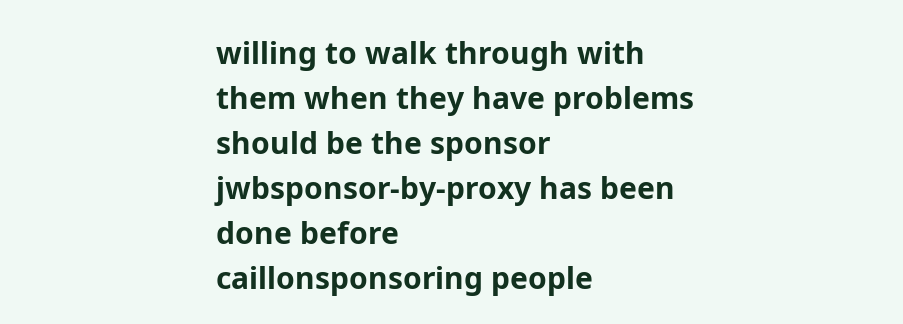willing to walk through with them when they have problems should be the sponsor
jwbsponsor-by-proxy has been done before
caillonsponsoring people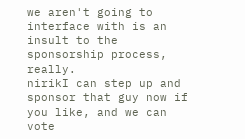we aren't going to interface with is an insult to the sponsorship process, really.
nirikI can step up and sponsor that guy now if you like, and we can vote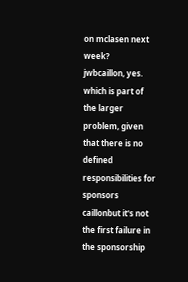on mclasen next week?
jwbcaillon, yes.  which is part of the larger problem, given that there is no defined responsibilities for sponsors
caillonbut it's not the first failure in the sponsorship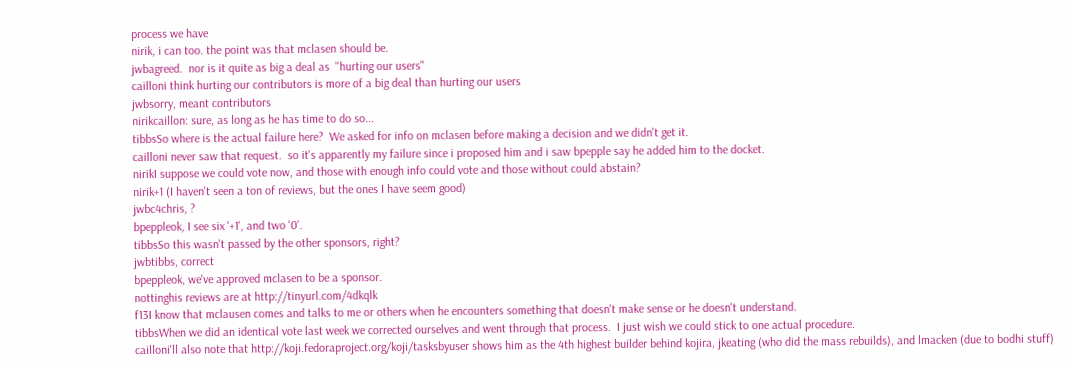process we have
nirik, i can too. the point was that mclasen should be.
jwbagreed.  nor is it quite as big a deal as  "hurting our users"
cailloni think hurting our contributors is more of a big deal than hurting our users
jwbsorry, meant contributors
nirikcaillon: sure, as long as he has time to do so...
tibbsSo where is the actual failure here?  We asked for info on mclasen before making a decision and we didn't get it.
cailloni never saw that request.  so it's apparently my failure since i proposed him and i saw bpepple say he added him to the docket.
nirikI suppose we could vote now, and those with enough info could vote and those without could abstain?
nirik+1 (I haven't seen a ton of reviews, but the ones I have seem good)
jwbc4chris, ?
bpeppleok, I see six '+1', and two '0'.
tibbsSo this wasn't passed by the other sponsors, right?
jwbtibbs, correct
bpeppleok, we've approved mclasen to be a sponsor.
nottinghis reviews are at http://tinyurl.com/4dkqlk
f13I know that mclausen comes and talks to me or others when he encounters something that doesn't make sense or he doesn't understand.
tibbsWhen we did an identical vote last week we corrected ourselves and went through that process.  I just wish we could stick to one actual procedure.
cailloni'll also note that http://koji.fedoraproject.org/koji/tasksbyuser shows him as the 4th highest builder behind kojira, jkeating (who did the mass rebuilds), and lmacken (due to bodhi stuff)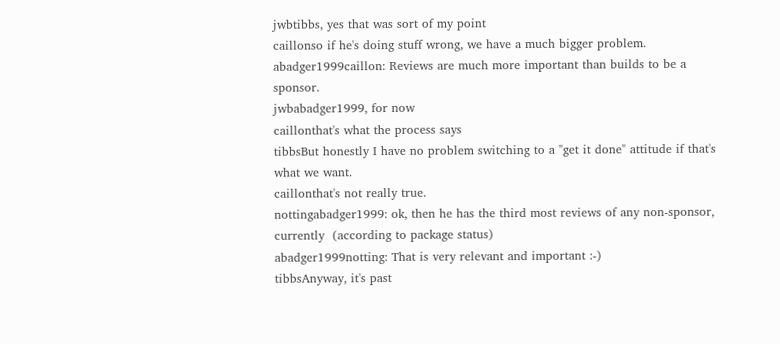jwbtibbs, yes that was sort of my point
caillonso if he's doing stuff wrong, we have a much bigger problem.
abadger1999caillon: Reviews are much more important than builds to be a sponsor.
jwbabadger1999, for now
caillonthat's what the process says
tibbsBut honestly I have no problem switching to a "get it done" attitude if that's what we want.
caillonthat's not really true.
nottingabadger1999: ok, then he has the third most reviews of any non-sponsor, currently  (according to package status)
abadger1999notting: That is very relevant and important :-)
tibbsAnyway, it's past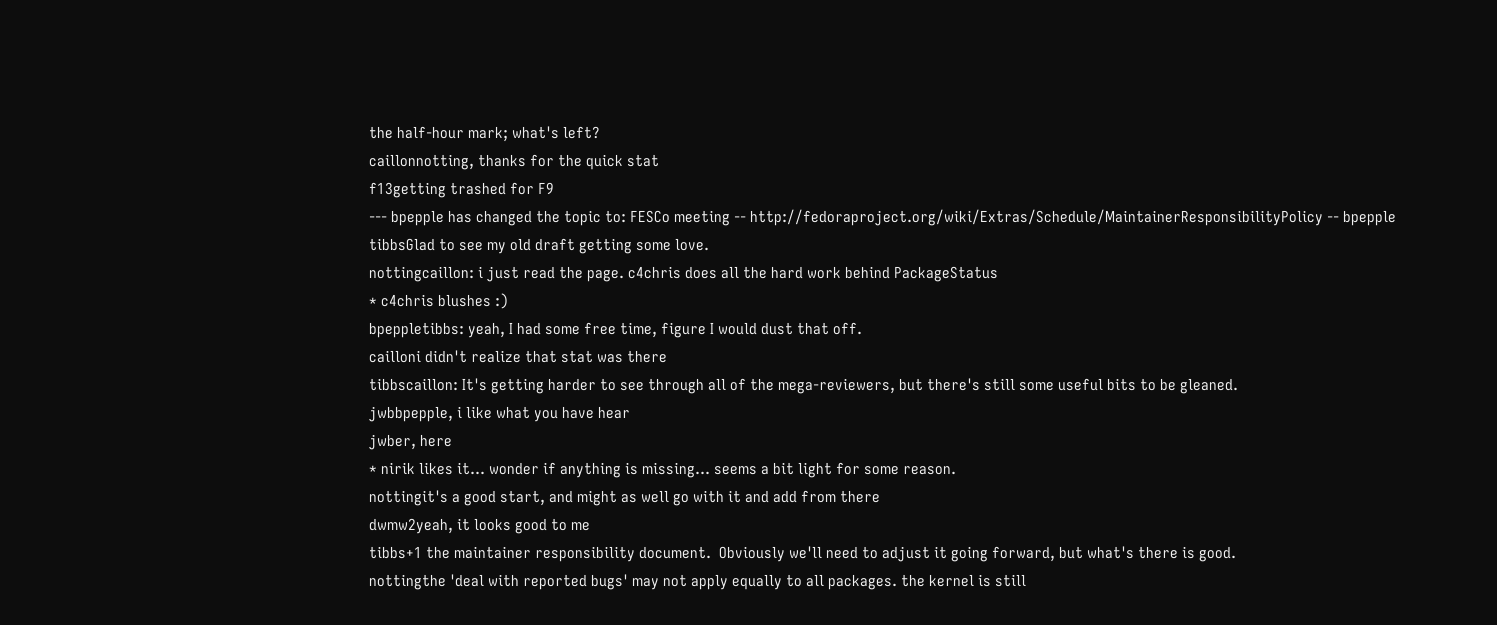the half-hour mark; what's left?
caillonnotting, thanks for the quick stat
f13getting trashed for F9
--- bpepple has changed the topic to: FESCo meeting -- http://fedoraproject.org/wiki/Extras/Schedule/MaintainerResponsibilityPolicy -- bpepple
tibbsGlad to see my old draft getting some love.
nottingcaillon: i just read the page. c4chris does all the hard work behind PackageStatus
* c4chris blushes :)
bpeppletibbs: yeah, I had some free time, figure I would dust that off.
cailloni didn't realize that stat was there
tibbscaillon: It's getting harder to see through all of the mega-reviewers, but there's still some useful bits to be gleaned.
jwbbpepple, i like what you have hear
jwber, here
* nirik likes it... wonder if anything is missing... seems a bit light for some reason.
nottingit's a good start, and might as well go with it and add from there
dwmw2yeah, it looks good to me
tibbs+1 the maintainer responsibility document.  Obviously we'll need to adjust it going forward, but what's there is good.
nottingthe 'deal with reported bugs' may not apply equally to all packages. the kernel is still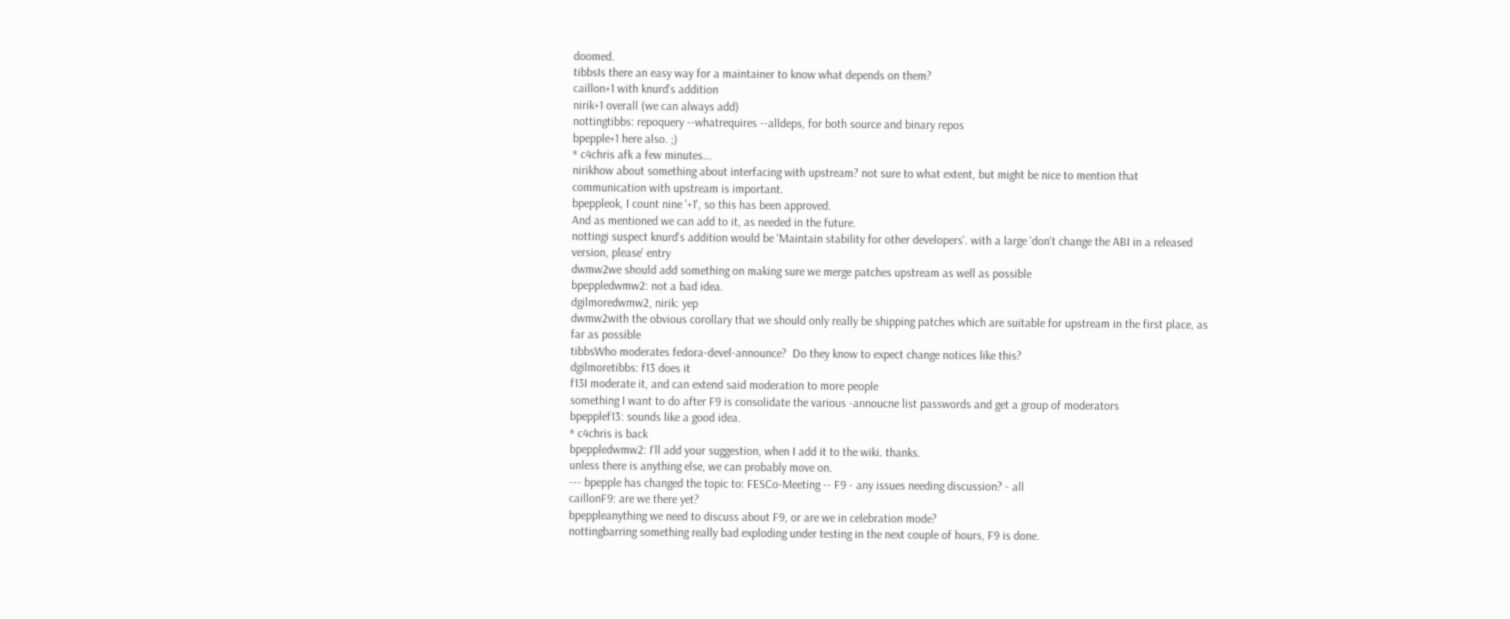doomed.
tibbsIs there an easy way for a maintainer to know what depends on them?
caillon+1 with knurd's addition
nirik+1 overall (we can always add)
nottingtibbs: repoquery --whatrequires --alldeps, for both source and binary repos
bpepple+1 here also. ;)
* c4chris afk a few minutes...
nirikhow about something about interfacing with upstream? not sure to what extent, but might be nice to mention that communication with upstream is important.
bpeppleok, I count nine '+1', so this has been approved.
And as mentioned we can add to it, as needed in the future.
nottingi suspect knurd's addition would be 'Maintain stability for other developers'. with a large 'don't change the ABI in a released version, please' entry
dwmw2we should add something on making sure we merge patches upstream as well as possible
bpeppledwmw2: not a bad idea.
dgilmoredwmw2, nirik: yep
dwmw2with the obvious corollary that we should only really be shipping patches which are suitable for upstream in the first place, as far as possible
tibbsWho moderates fedora-devel-announce?  Do they know to expect change notices like this?
dgilmoretibbs: f13 does it
f13I moderate it, and can extend said moderation to more people
something I want to do after F9 is consolidate the various -annoucne list passwords and get a group of moderators
bpepplef13: sounds like a good idea.
* c4chris is back
bpeppledwmw2: I'll add your suggestion, when I add it to the wiki. thanks.
unless there is anything else, we can probably move on.
--- bpepple has changed the topic to: FESCo-Meeting -- F9 - any issues needing discussion? - all
caillonF9: are we there yet?
bpeppleanything we need to discuss about F9, or are we in celebration mode?
nottingbarring something really bad exploding under testing in the next couple of hours, F9 is done.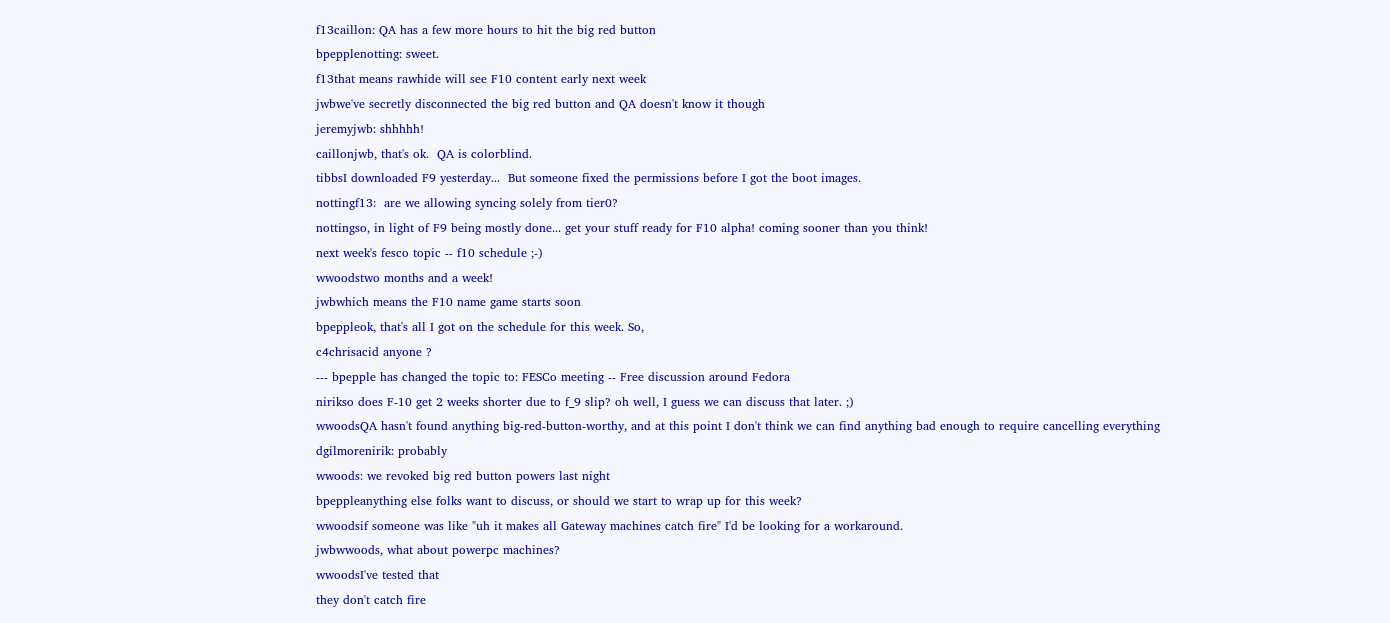f13caillon: QA has a few more hours to hit the big red button
bpepplenotting: sweet.
f13that means rawhide will see F10 content early next week
jwbwe've secretly disconnected the big red button and QA doesn't know it though
jeremyjwb: shhhhh!
caillonjwb, that's ok.  QA is colorblind.
tibbsI downloaded F9 yesterday...  But someone fixed the permissions before I got the boot images.
nottingf13:  are we allowing syncing solely from tier0?
nottingso, in light of F9 being mostly done... get your stuff ready for F10 alpha! coming sooner than you think!
next week's fesco topic -- f10 schedule ;-)
wwoodstwo months and a week!
jwbwhich means the F10 name game starts soon
bpeppleok, that's all I got on the schedule for this week. So,
c4chrisacid anyone ?
--- bpepple has changed the topic to: FESCo meeting -- Free discussion around Fedora
nirikso does F-10 get 2 weeks shorter due to f_9 slip? oh well, I guess we can discuss that later. ;)
wwoodsQA hasn't found anything big-red-button-worthy, and at this point I don't think we can find anything bad enough to require cancelling everything
dgilmorenirik: probably
wwoods: we revoked big red button powers last night
bpeppleanything else folks want to discuss, or should we start to wrap up for this week?
wwoodsif someone was like "uh it makes all Gateway machines catch fire" I'd be looking for a workaround.
jwbwwoods, what about powerpc machines?
wwoodsI've tested that
they don't catch fire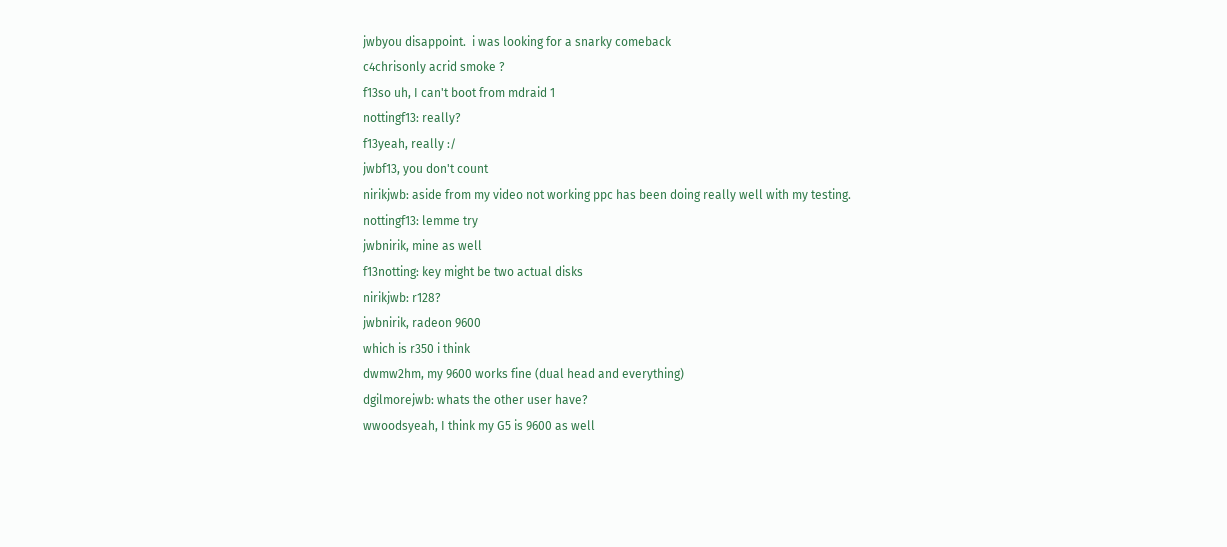jwbyou disappoint.  i was looking for a snarky comeback
c4chrisonly acrid smoke ?
f13so uh, I can't boot from mdraid 1
nottingf13: really?
f13yeah, really :/
jwbf13, you don't count
nirikjwb: aside from my video not working ppc has been doing really well with my testing.
nottingf13: lemme try
jwbnirik, mine as well
f13notting: key might be two actual disks
nirikjwb: r128?
jwbnirik, radeon 9600
which is r350 i think
dwmw2hm, my 9600 works fine (dual head and everything)
dgilmorejwb: whats the other user have?
wwoodsyeah, I think my G5 is 9600 as well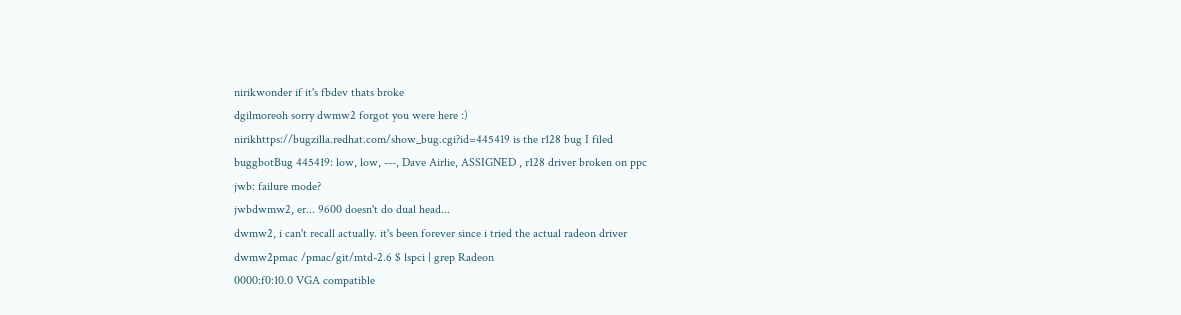nirikwonder if it's fbdev thats broke
dgilmoreoh sorry dwmw2 forgot you were here :)
nirikhttps://bugzilla.redhat.com/show_bug.cgi?id=445419 is the r128 bug I filed
buggbotBug 445419: low, low, ---, Dave Airlie, ASSIGNED , r128 driver broken on ppc
jwb: failure mode?
jwbdwmw2, er... 9600 doesn't do dual head...
dwmw2, i can't recall actually. it's been forever since i tried the actual radeon driver
dwmw2pmac /pmac/git/mtd-2.6 $ lspci | grep Radeon
0000:f0:10.0 VGA compatible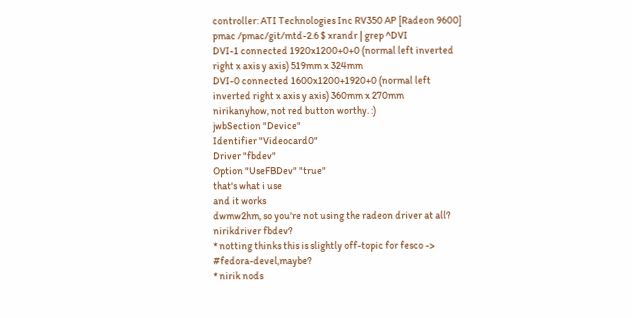controller: ATI Technologies Inc RV350 AP [Radeon 9600]
pmac /pmac/git/mtd-2.6 $ xrandr | grep ^DVI
DVI-1 connected 1920x1200+0+0 (normal left inverted right x axis y axis) 519mm x 324mm
DVI-0 connected 1600x1200+1920+0 (normal left inverted right x axis y axis) 360mm x 270mm
nirikanyhow, not red button worthy. :)
jwbSection "Device"
Identifier "Videocard0"
Driver "fbdev"
Option "UseFBDev" "true"
that's what i use
and it works
dwmw2hm, so you're not using the radeon driver at all?
nirikdriver fbdev?
* notting thinks this is slightly off-topic for fesco -> #fedora-devel,maybe?
* nirik nods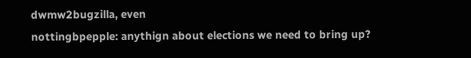dwmw2bugzilla, even
nottingbpepple: anythign about elections we need to bring up?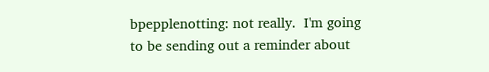bpepplenotting: not really.  I'm going to be sending out a reminder about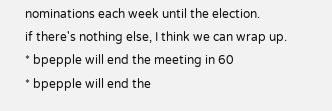nominations each week until the election.
if there's nothing else, I think we can wrap up.
* bpepple will end the meeting in 60
* bpepple will end the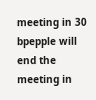meeting in 30
bpepple will end the meeting in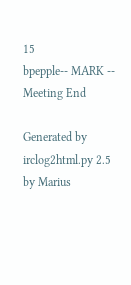15
bpepple-- MARK -- Meeting End

Generated by irclog2html.py 2.5 by Marius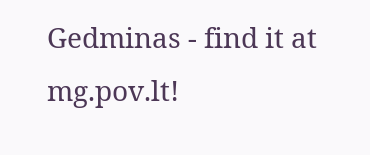Gedminas - find it at mg.pov.lt!